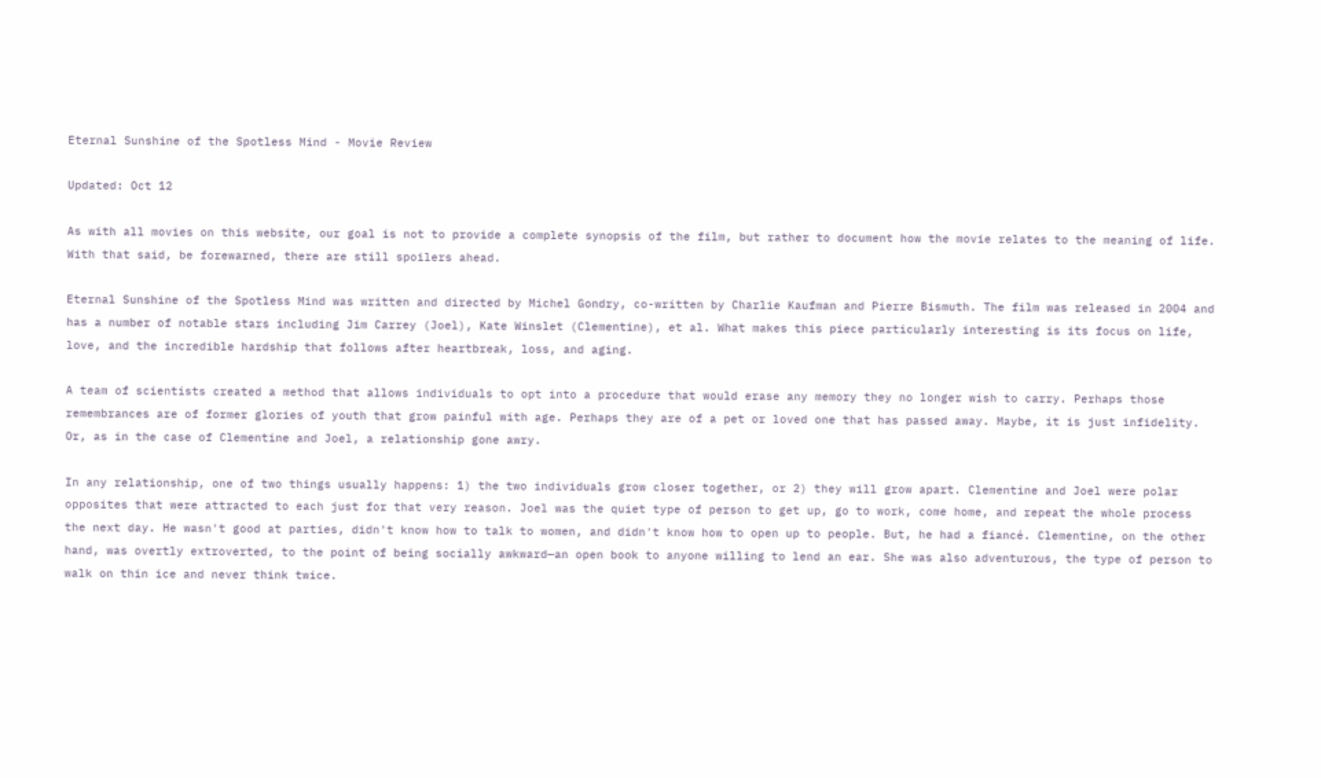Eternal Sunshine of the Spotless Mind - Movie Review

Updated: Oct 12

As with all movies on this website, our goal is not to provide a complete synopsis of the film, but rather to document how the movie relates to the meaning of life. With that said, be forewarned, there are still spoilers ahead.

Eternal Sunshine of the Spotless Mind was written and directed by Michel Gondry, co-written by Charlie Kaufman and Pierre Bismuth. The film was released in 2004 and has a number of notable stars including Jim Carrey (Joel), Kate Winslet (Clementine), et al. What makes this piece particularly interesting is its focus on life, love, and the incredible hardship that follows after heartbreak, loss, and aging.

A team of scientists created a method that allows individuals to opt into a procedure that would erase any memory they no longer wish to carry. Perhaps those remembrances are of former glories of youth that grow painful with age. Perhaps they are of a pet or loved one that has passed away. Maybe, it is just infidelity. Or, as in the case of Clementine and Joel, a relationship gone awry.

In any relationship, one of two things usually happens: 1) the two individuals grow closer together, or 2) they will grow apart. Clementine and Joel were polar opposites that were attracted to each just for that very reason. Joel was the quiet type of person to get up, go to work, come home, and repeat the whole process the next day. He wasn't good at parties, didn't know how to talk to women, and didn't know how to open up to people. But, he had a fiancé. Clementine, on the other hand, was overtly extroverted, to the point of being socially awkward—an open book to anyone willing to lend an ear. She was also adventurous, the type of person to walk on thin ice and never think twice.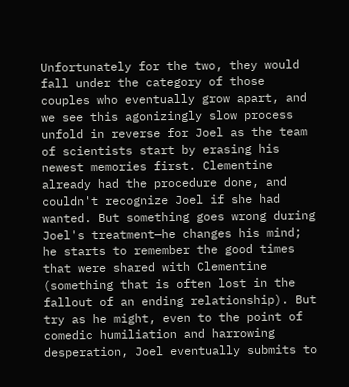Unfortunately for the two, they would fall under the category of those couples who eventually grow apart, and we see this agonizingly slow process unfold in reverse for Joel as the team of scientists start by erasing his newest memories first. Clementine already had the procedure done, and couldn't recognize Joel if she had wanted. But something goes wrong during Joel's treatment—he changes his mind; he starts to remember the good times that were shared with Clementine (something that is often lost in the fallout of an ending relationship). But try as he might, even to the point of comedic humiliation and harrowing desperation, Joel eventually submits to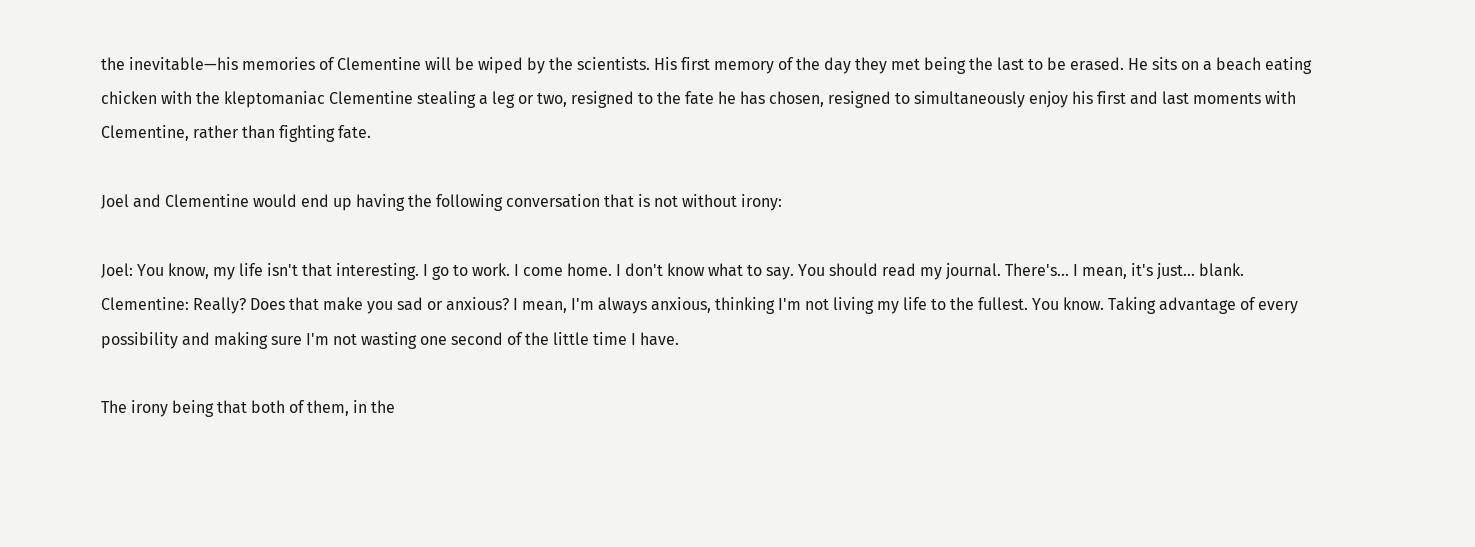the inevitable—his memories of Clementine will be wiped by the scientists. His first memory of the day they met being the last to be erased. He sits on a beach eating chicken with the kleptomaniac Clementine stealing a leg or two, resigned to the fate he has chosen, resigned to simultaneously enjoy his first and last moments with Clementine, rather than fighting fate.

Joel and Clementine would end up having the following conversation that is not without irony:

Joel: You know, my life isn't that interesting. I go to work. I come home. I don't know what to say. You should read my journal. There's... I mean, it's just... blank. Clementine: Really? Does that make you sad or anxious? I mean, I'm always anxious, thinking I'm not living my life to the fullest. You know. Taking advantage of every possibility and making sure I'm not wasting one second of the little time I have.

The irony being that both of them, in the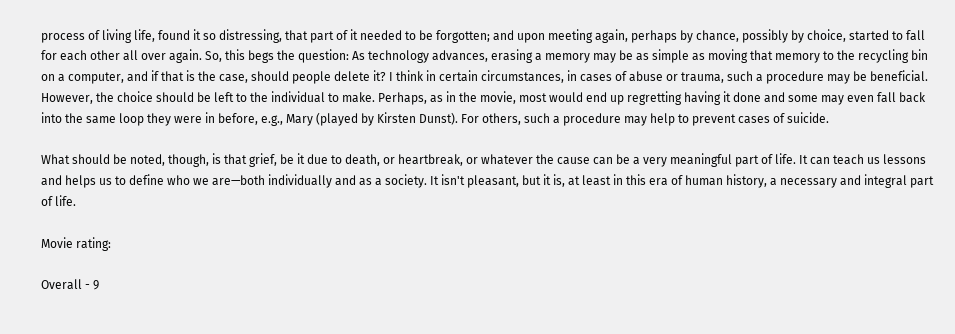process of living life, found it so distressing, that part of it needed to be forgotten; and upon meeting again, perhaps by chance, possibly by choice, started to fall for each other all over again. So, this begs the question: As technology advances, erasing a memory may be as simple as moving that memory to the recycling bin on a computer, and if that is the case, should people delete it? I think in certain circumstances, in cases of abuse or trauma, such a procedure may be beneficial. However, the choice should be left to the individual to make. Perhaps, as in the movie, most would end up regretting having it done and some may even fall back into the same loop they were in before, e.g., Mary (played by Kirsten Dunst). For others, such a procedure may help to prevent cases of suicide.

What should be noted, though, is that grief, be it due to death, or heartbreak, or whatever the cause can be a very meaningful part of life. It can teach us lessons and helps us to define who we are—both individually and as a society. It isn't pleasant, but it is, at least in this era of human history, a necessary and integral part of life.

Movie rating:

Overall - 9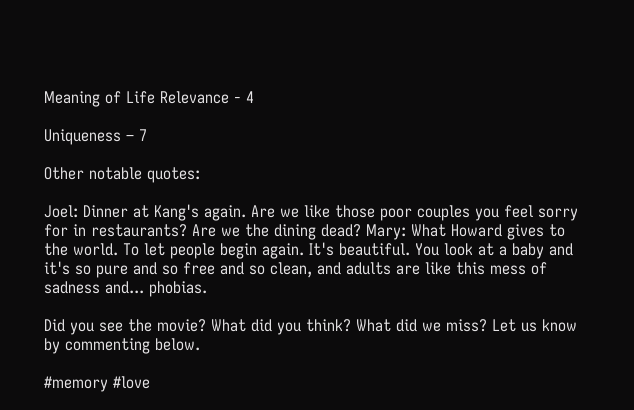Meaning of Life Relevance - 4

Uniqueness – 7

Other notable quotes:

Joel: Dinner at Kang's again. Are we like those poor couples you feel sorry for in restaurants? Are we the dining dead? Mary: What Howard gives to the world. To let people begin again. It's beautiful. You look at a baby and it's so pure and so free and so clean, and adults are like this mess of sadness and... phobias.

Did you see the movie? What did you think? What did we miss? Let us know by commenting below.

#memory #love